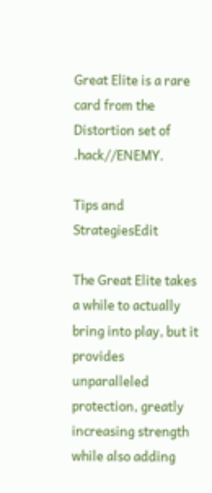Great Elite is a rare card from the Distortion set of .hack//ENEMY.

Tips and StrategiesEdit

The Great Elite takes a while to actually bring into play, but it provides unparalleled protection, greatly increasing strength while also adding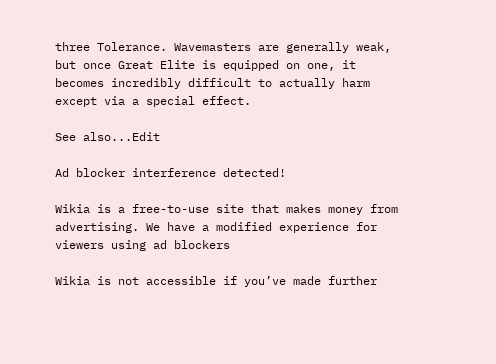three Tolerance. Wavemasters are generally weak, but once Great Elite is equipped on one, it becomes incredibly difficult to actually harm except via a special effect.

See also...Edit

Ad blocker interference detected!

Wikia is a free-to-use site that makes money from advertising. We have a modified experience for viewers using ad blockers

Wikia is not accessible if you’ve made further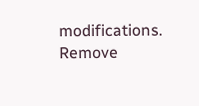modifications. Remove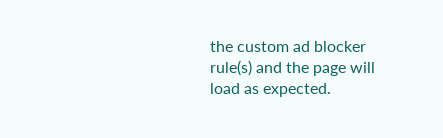the custom ad blocker rule(s) and the page will load as expected.